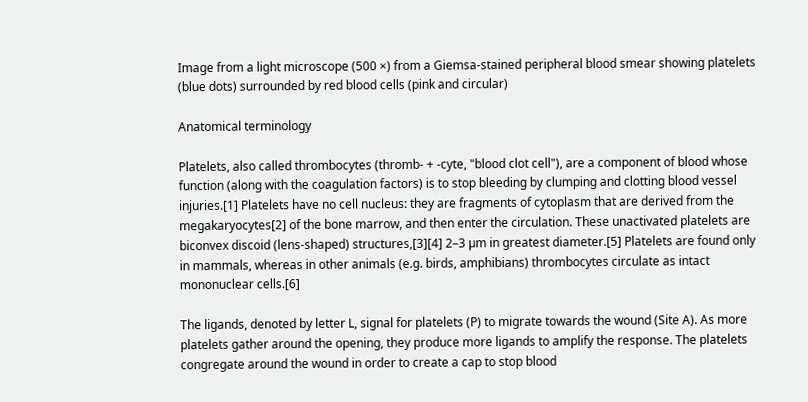Image from a light microscope (500 ×) from a Giemsa-stained peripheral blood smear showing platelets (blue dots) surrounded by red blood cells (pink and circular)

Anatomical terminology

Platelets, also called thrombocytes (thromb- + -cyte, "blood clot cell"), are a component of blood whose function (along with the coagulation factors) is to stop bleeding by clumping and clotting blood vessel injuries.[1] Platelets have no cell nucleus: they are fragments of cytoplasm that are derived from the megakaryocytes[2] of the bone marrow, and then enter the circulation. These unactivated platelets are biconvex discoid (lens-shaped) structures,[3][4] 2–3 µm in greatest diameter.[5] Platelets are found only in mammals, whereas in other animals (e.g. birds, amphibians) thrombocytes circulate as intact mononuclear cells.[6]

The ligands, denoted by letter L, signal for platelets (P) to migrate towards the wound (Site A). As more platelets gather around the opening, they produce more ligands to amplify the response. The platelets congregate around the wound in order to create a cap to stop blood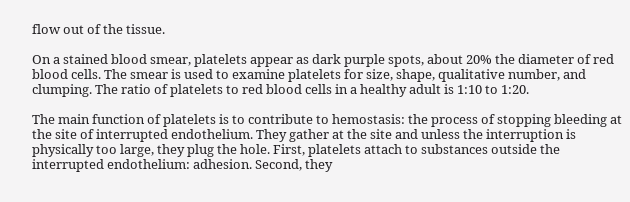flow out of the tissue.

On a stained blood smear, platelets appear as dark purple spots, about 20% the diameter of red blood cells. The smear is used to examine platelets for size, shape, qualitative number, and clumping. The ratio of platelets to red blood cells in a healthy adult is 1:10 to 1:20.

The main function of platelets is to contribute to hemostasis: the process of stopping bleeding at the site of interrupted endothelium. They gather at the site and unless the interruption is physically too large, they plug the hole. First, platelets attach to substances outside the interrupted endothelium: adhesion. Second, they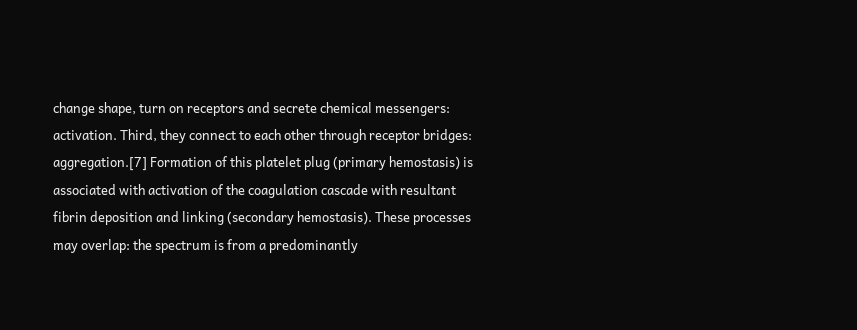change shape, turn on receptors and secrete chemical messengers: activation. Third, they connect to each other through receptor bridges: aggregation.[7] Formation of this platelet plug (primary hemostasis) is associated with activation of the coagulation cascade with resultant fibrin deposition and linking (secondary hemostasis). These processes may overlap: the spectrum is from a predominantly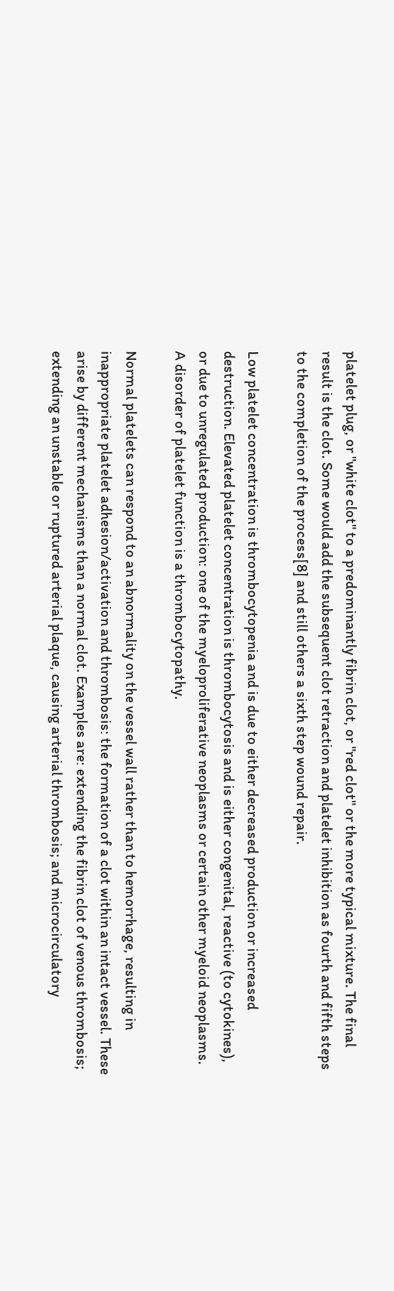platelet plug, or "white clot" to a predominantly fibrin clot, or "red clot" or the more typical mixture. The final result is the clot. Some would add the subsequent clot retraction and platelet inhibition as fourth and fifth steps to the completion of the process[8] and still others a sixth step wound repair.

Low platelet concentration is thrombocytopenia and is due to either decreased production or increased destruction. Elevated platelet concentration is thrombocytosis and is either congenital, reactive (to cytokines), or due to unregulated production: one of the myeloproliferative neoplasms or certain other myeloid neoplasms. A disorder of platelet function is a thrombocytopathy.

Normal platelets can respond to an abnormality on the vessel wall rather than to hemorrhage, resulting in inappropriate platelet adhesion/activation and thrombosis: the formation of a clot within an intact vessel. These arise by different mechanisms than a normal clot. Examples are: extending the fibrin clot of venous thrombosis; extending an unstable or ruptured arterial plaque, causing arterial thrombosis; and microcirculatory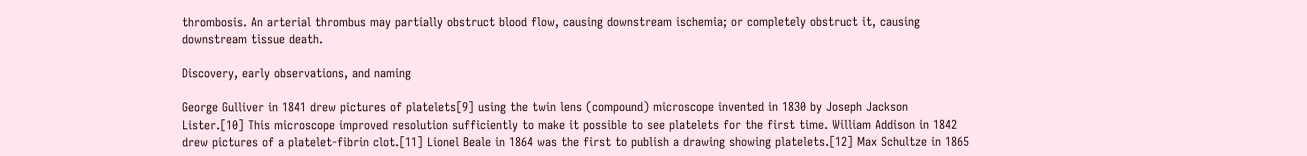thrombosis. An arterial thrombus may partially obstruct blood flow, causing downstream ischemia; or completely obstruct it, causing downstream tissue death.

Discovery, early observations, and naming

George Gulliver in 1841 drew pictures of platelets[9] using the twin lens (compound) microscope invented in 1830 by Joseph Jackson Lister.[10] This microscope improved resolution sufficiently to make it possible to see platelets for the first time. William Addison in 1842 drew pictures of a platelet-fibrin clot.[11] Lionel Beale in 1864 was the first to publish a drawing showing platelets.[12] Max Schultze in 1865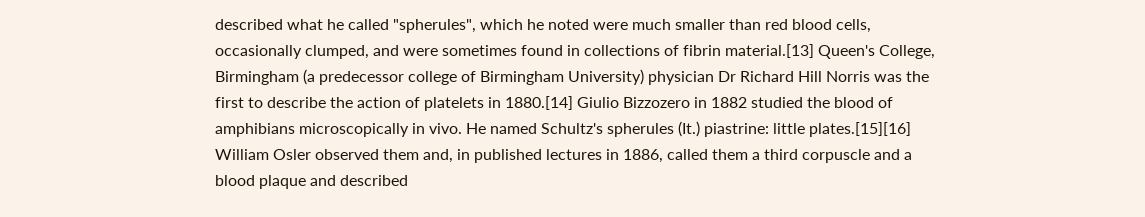described what he called "spherules", which he noted were much smaller than red blood cells, occasionally clumped, and were sometimes found in collections of fibrin material.[13] Queen's College, Birmingham (a predecessor college of Birmingham University) physician Dr Richard Hill Norris was the first to describe the action of platelets in 1880.[14] Giulio Bizzozero in 1882 studied the blood of amphibians microscopically in vivo. He named Schultz's spherules (It.) piastrine: little plates.[15][16] William Osler observed them and, in published lectures in 1886, called them a third corpuscle and a blood plaque and described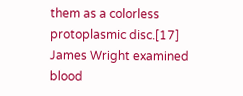them as a colorless protoplasmic disc.[17] James Wright examined blood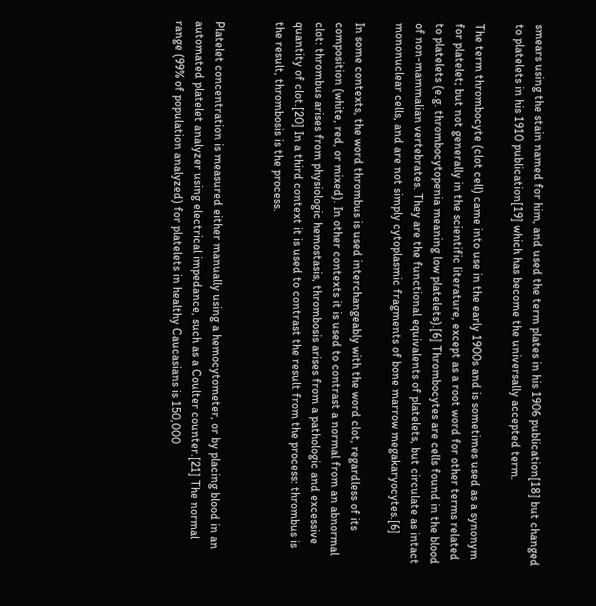smears using the stain named for him, and used the term plates in his 1906 publication[18] but changed to platelets in his 1910 publication[19] which has become the universally accepted term.

The term thrombocyte (clot cell) came into use in the early 1900s and is sometimes used as a synonym for platelet; but not generally in the scientific literature, except as a root word for other terms related to platelets (e.g. thrombocytopenia meaning low platelets).[6] Thrombocytes are cells found in the blood of non-mammalian vertebrates. They are the functional equivalents of platelets, but circulate as intact mononuclear cells, and are not simply cytoplasmic fragments of bone marrow megakaryocytes.[6]

In some contexts, the word thrombus is used interchangeably with the word clot, regardless of its composition (white, red, or mixed). In other contexts it is used to contrast a normal from an abnormal clot: thrombus arises from physiologic hemostasis, thrombosis arises from a pathologic and excessive quantity of clot.[20] In a third context it is used to contrast the result from the process: thrombus is the result, thrombosis is the process.


Platelet concentration is measured either manually using a hemocytometer, or by placing blood in an automated platelet analyzer using electrical impedance, such as a Coulter counter.[21] The normal range (99% of population analyzed) for platelets in healthy Caucasians is 150,000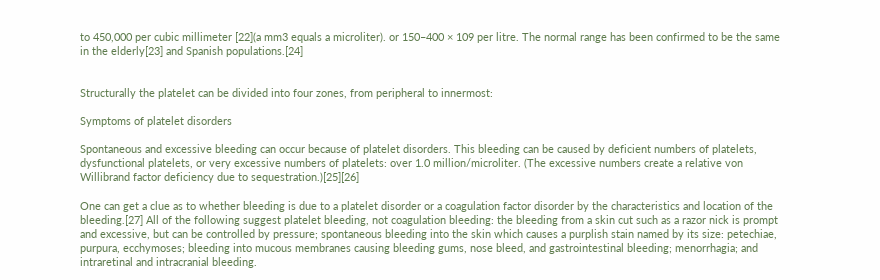to 450,000 per cubic millimeter [22](a mm3 equals a microliter). or 150–400 × 109 per litre. The normal range has been confirmed to be the same in the elderly[23] and Spanish populations.[24]


Structurally the platelet can be divided into four zones, from peripheral to innermost:

Symptoms of platelet disorders

Spontaneous and excessive bleeding can occur because of platelet disorders. This bleeding can be caused by deficient numbers of platelets, dysfunctional platelets, or very excessive numbers of platelets: over 1.0 million/microliter. (The excessive numbers create a relative von Willibrand factor deficiency due to sequestration.)[25][26]

One can get a clue as to whether bleeding is due to a platelet disorder or a coagulation factor disorder by the characteristics and location of the bleeding.[27] All of the following suggest platelet bleeding, not coagulation bleeding: the bleeding from a skin cut such as a razor nick is prompt and excessive, but can be controlled by pressure; spontaneous bleeding into the skin which causes a purplish stain named by its size: petechiae, purpura, ecchymoses; bleeding into mucous membranes causing bleeding gums, nose bleed, and gastrointestinal bleeding; menorrhagia; and intraretinal and intracranial bleeding.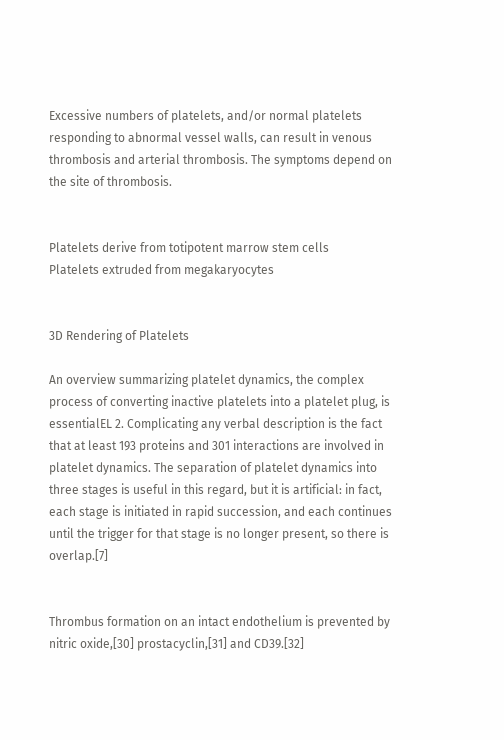Excessive numbers of platelets, and/or normal platelets responding to abnormal vessel walls, can result in venous thrombosis and arterial thrombosis. The symptoms depend on the site of thrombosis.


Platelets derive from totipotent marrow stem cells
Platelets extruded from megakaryocytes


3D Rendering of Platelets

An overview summarizing platelet dynamics, the complex process of converting inactive platelets into a platelet plug, is essentialEL 2. Complicating any verbal description is the fact that at least 193 proteins and 301 interactions are involved in platelet dynamics. The separation of platelet dynamics into three stages is useful in this regard, but it is artificial: in fact, each stage is initiated in rapid succession, and each continues until the trigger for that stage is no longer present, so there is overlap.[7]


Thrombus formation on an intact endothelium is prevented by nitric oxide,[30] prostacyclin,[31] and CD39.[32]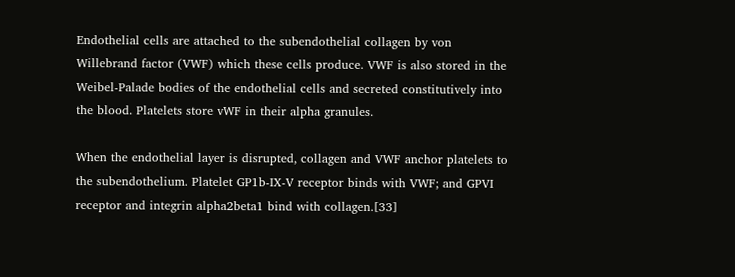Endothelial cells are attached to the subendothelial collagen by von Willebrand factor (VWF) which these cells produce. VWF is also stored in the Weibel-Palade bodies of the endothelial cells and secreted constitutively into the blood. Platelets store vWF in their alpha granules.

When the endothelial layer is disrupted, collagen and VWF anchor platelets to the subendothelium. Platelet GP1b-IX-V receptor binds with VWF; and GPVI receptor and integrin alpha2beta1 bind with collagen.[33]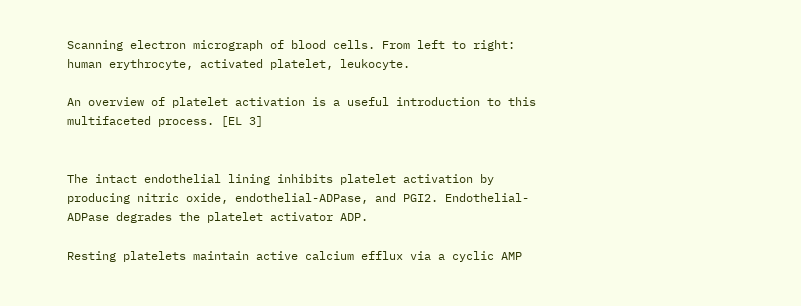Scanning electron micrograph of blood cells. From left to right: human erythrocyte, activated platelet, leukocyte.

An overview of platelet activation is a useful introduction to this multifaceted process. [EL 3]


The intact endothelial lining inhibits platelet activation by producing nitric oxide, endothelial-ADPase, and PGI2. Endothelial-ADPase degrades the platelet activator ADP.

Resting platelets maintain active calcium efflux via a cyclic AMP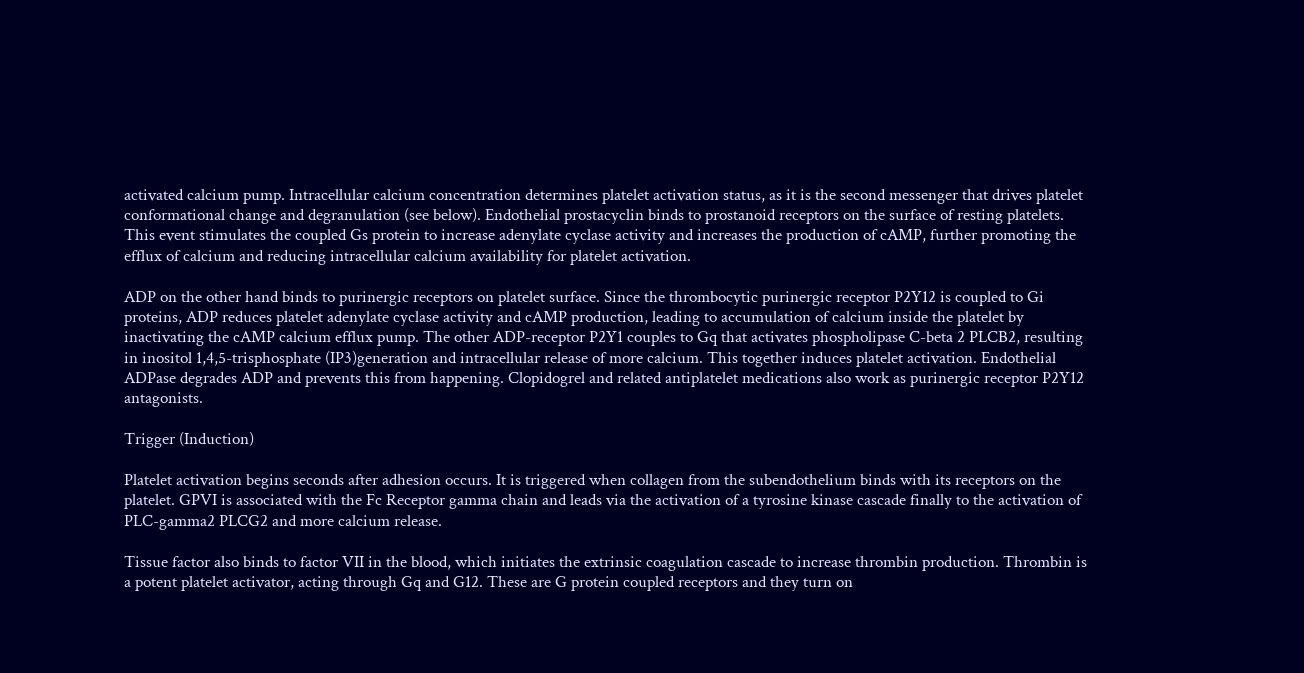activated calcium pump. Intracellular calcium concentration determines platelet activation status, as it is the second messenger that drives platelet conformational change and degranulation (see below). Endothelial prostacyclin binds to prostanoid receptors on the surface of resting platelets. This event stimulates the coupled Gs protein to increase adenylate cyclase activity and increases the production of cAMP, further promoting the efflux of calcium and reducing intracellular calcium availability for platelet activation.

ADP on the other hand binds to purinergic receptors on platelet surface. Since the thrombocytic purinergic receptor P2Y12 is coupled to Gi proteins, ADP reduces platelet adenylate cyclase activity and cAMP production, leading to accumulation of calcium inside the platelet by inactivating the cAMP calcium efflux pump. The other ADP-receptor P2Y1 couples to Gq that activates phospholipase C-beta 2 PLCB2, resulting in inositol 1,4,5-trisphosphate (IP3)generation and intracellular release of more calcium. This together induces platelet activation. Endothelial ADPase degrades ADP and prevents this from happening. Clopidogrel and related antiplatelet medications also work as purinergic receptor P2Y12 antagonists.

Trigger (Induction)

Platelet activation begins seconds after adhesion occurs. It is triggered when collagen from the subendothelium binds with its receptors on the platelet. GPVI is associated with the Fc Receptor gamma chain and leads via the activation of a tyrosine kinase cascade finally to the activation of PLC-gamma2 PLCG2 and more calcium release.

Tissue factor also binds to factor VII in the blood, which initiates the extrinsic coagulation cascade to increase thrombin production. Thrombin is a potent platelet activator, acting through Gq and G12. These are G protein coupled receptors and they turn on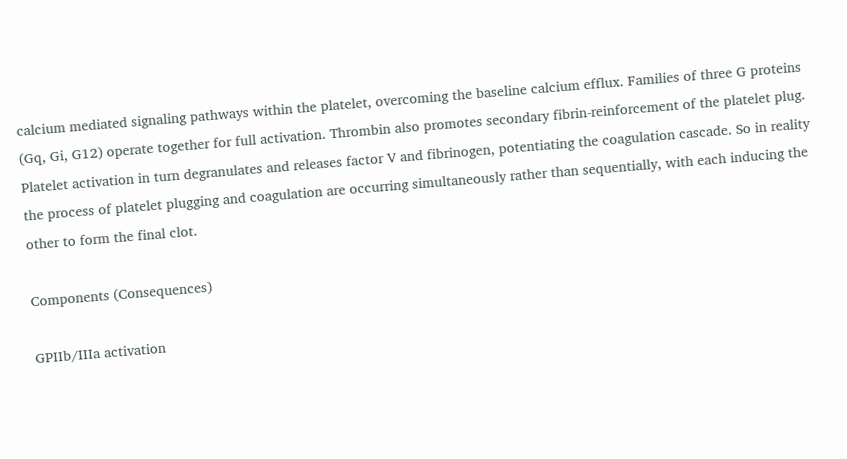calcium mediated signaling pathways within the platelet, overcoming the baseline calcium efflux. Families of three G proteins (Gq, Gi, G12) operate together for full activation. Thrombin also promotes secondary fibrin-reinforcement of the platelet plug. Platelet activation in turn degranulates and releases factor V and fibrinogen, potentiating the coagulation cascade. So in reality the process of platelet plugging and coagulation are occurring simultaneously rather than sequentially, with each inducing the other to form the final clot.

Components (Consequences)

GPIIb/IIIa activation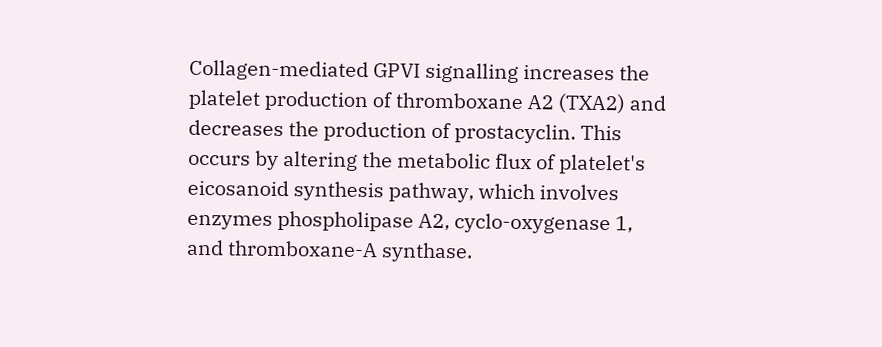Collagen-mediated GPVI signalling increases the platelet production of thromboxane A2 (TXA2) and decreases the production of prostacyclin. This occurs by altering the metabolic flux of platelet's eicosanoid synthesis pathway, which involves enzymes phospholipase A2, cyclo-oxygenase 1, and thromboxane-A synthase.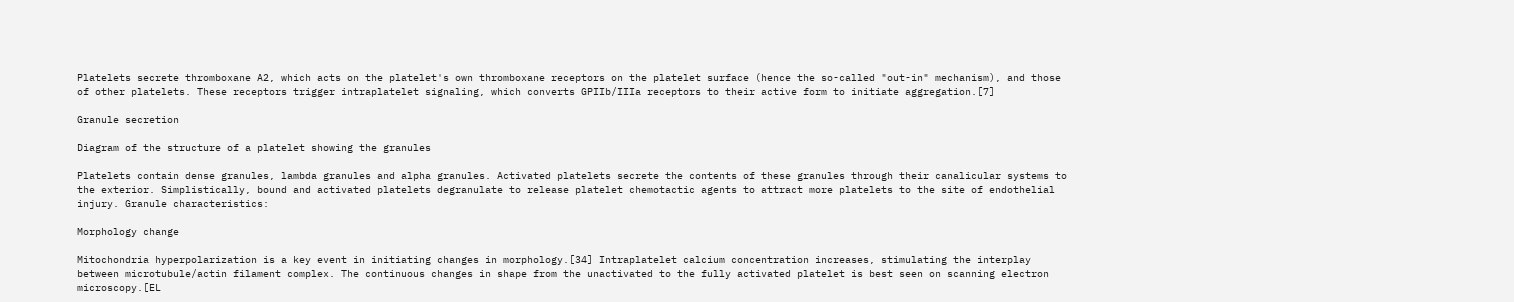Platelets secrete thromboxane A2, which acts on the platelet's own thromboxane receptors on the platelet surface (hence the so-called "out-in" mechanism), and those of other platelets. These receptors trigger intraplatelet signaling, which converts GPIIb/IIIa receptors to their active form to initiate aggregation.[7]

Granule secretion

Diagram of the structure of a platelet showing the granules

Platelets contain dense granules, lambda granules and alpha granules. Activated platelets secrete the contents of these granules through their canalicular systems to the exterior. Simplistically, bound and activated platelets degranulate to release platelet chemotactic agents to attract more platelets to the site of endothelial injury. Granule characteristics:

Morphology change

Mitochondria hyperpolarization is a key event in initiating changes in morphology.[34] Intraplatelet calcium concentration increases, stimulating the interplay between microtubule/actin filament complex. The continuous changes in shape from the unactivated to the fully activated platelet is best seen on scanning electron microscopy.[EL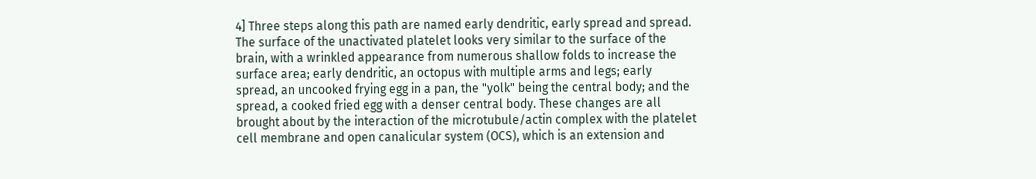4] Three steps along this path are named early dendritic, early spread and spread. The surface of the unactivated platelet looks very similar to the surface of the brain, with a wrinkled appearance from numerous shallow folds to increase the surface area; early dendritic, an octopus with multiple arms and legs; early spread, an uncooked frying egg in a pan, the "yolk" being the central body; and the spread, a cooked fried egg with a denser central body. These changes are all brought about by the interaction of the microtubule/actin complex with the platelet cell membrane and open canalicular system (OCS), which is an extension and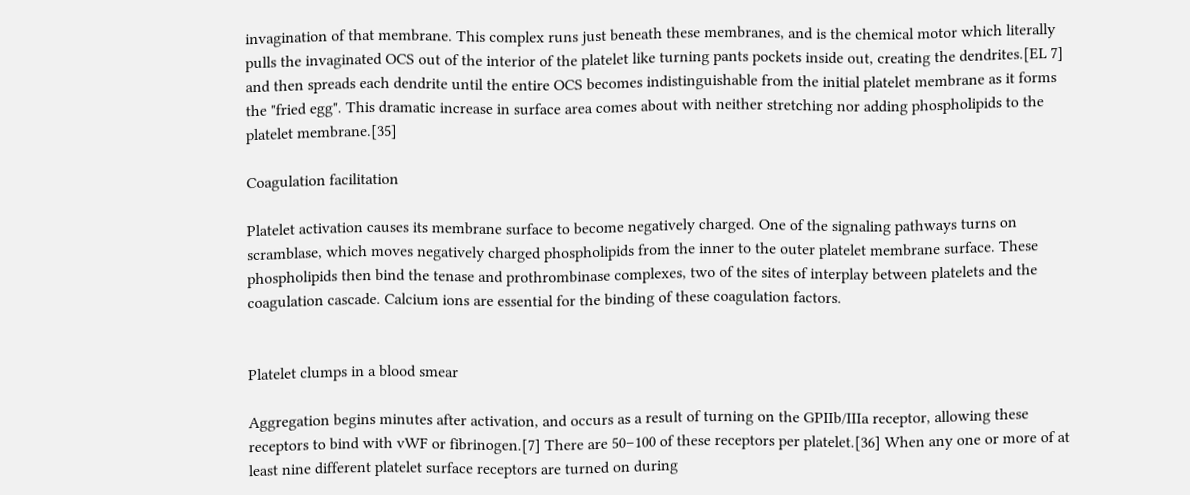invagination of that membrane. This complex runs just beneath these membranes, and is the chemical motor which literally pulls the invaginated OCS out of the interior of the platelet like turning pants pockets inside out, creating the dendrites.[EL 7] and then spreads each dendrite until the entire OCS becomes indistinguishable from the initial platelet membrane as it forms the "fried egg". This dramatic increase in surface area comes about with neither stretching nor adding phospholipids to the platelet membrane.[35]

Coagulation facilitation

Platelet activation causes its membrane surface to become negatively charged. One of the signaling pathways turns on scramblase, which moves negatively charged phospholipids from the inner to the outer platelet membrane surface. These phospholipids then bind the tenase and prothrombinase complexes, two of the sites of interplay between platelets and the coagulation cascade. Calcium ions are essential for the binding of these coagulation factors.


Platelet clumps in a blood smear

Aggregation begins minutes after activation, and occurs as a result of turning on the GPIIb/IIIa receptor, allowing these receptors to bind with vWF or fibrinogen.[7] There are 50–100 of these receptors per platelet.[36] When any one or more of at least nine different platelet surface receptors are turned on during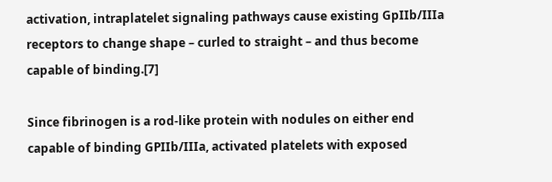activation, intraplatelet signaling pathways cause existing GpIIb/IIIa receptors to change shape – curled to straight – and thus become capable of binding.[7]

Since fibrinogen is a rod-like protein with nodules on either end capable of binding GPIIb/IIIa, activated platelets with exposed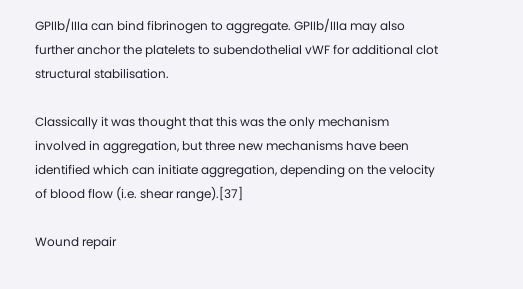GPIIb/IIIa can bind fibrinogen to aggregate. GPIIb/IIIa may also further anchor the platelets to subendothelial vWF for additional clot structural stabilisation.

Classically it was thought that this was the only mechanism involved in aggregation, but three new mechanisms have been identified which can initiate aggregation, depending on the velocity of blood flow (i.e. shear range).[37]

Wound repair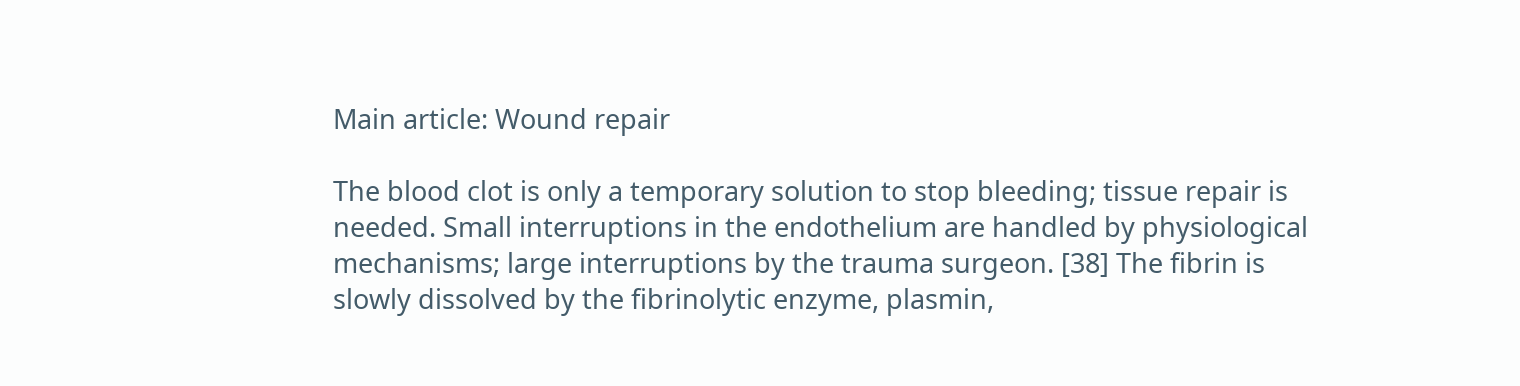Main article: Wound repair

The blood clot is only a temporary solution to stop bleeding; tissue repair is needed. Small interruptions in the endothelium are handled by physiological mechanisms; large interruptions by the trauma surgeon. [38] The fibrin is slowly dissolved by the fibrinolytic enzyme, plasmin,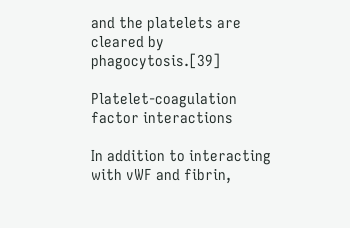and the platelets are cleared by phagocytosis.[39]

Platelet-coagulation factor interactions

In addition to interacting with vWF and fibrin,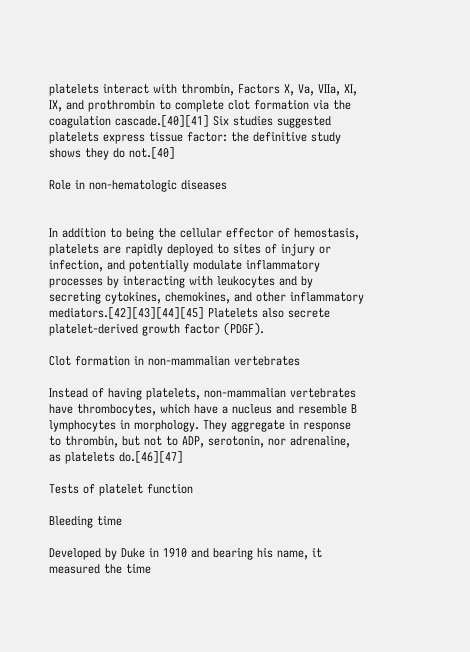platelets interact with thrombin, Factors X, Va, VIIa, XI, IX, and prothrombin to complete clot formation via the coagulation cascade.[40][41] Six studies suggested platelets express tissue factor: the definitive study shows they do not.[40]

Role in non-hematologic diseases


In addition to being the cellular effector of hemostasis, platelets are rapidly deployed to sites of injury or infection, and potentially modulate inflammatory processes by interacting with leukocytes and by secreting cytokines, chemokines, and other inflammatory mediators.[42][43][44][45] Platelets also secrete platelet-derived growth factor (PDGF).

Clot formation in non-mammalian vertebrates

Instead of having platelets, non-mammalian vertebrates have thrombocytes, which have a nucleus and resemble B lymphocytes in morphology. They aggregate in response to thrombin, but not to ADP, serotonin, nor adrenaline, as platelets do.[46][47]

Tests of platelet function

Bleeding time

Developed by Duke in 1910 and bearing his name, it measured the time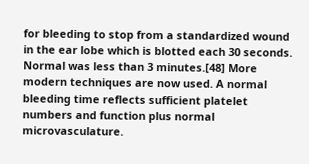for bleeding to stop from a standardized wound in the ear lobe which is blotted each 30 seconds. Normal was less than 3 minutes.[48] More modern techniques are now used. A normal bleeding time reflects sufficient platelet numbers and function plus normal microvasculature.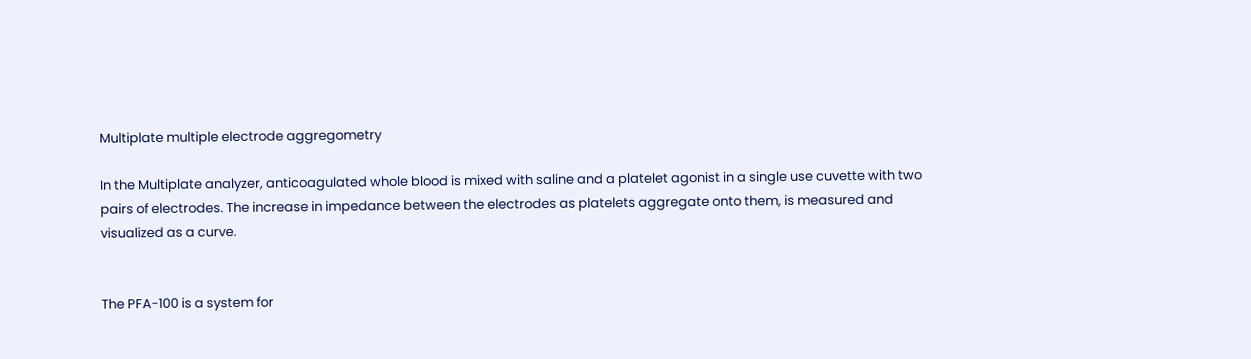Multiplate multiple electrode aggregometry

In the Multiplate analyzer, anticoagulated whole blood is mixed with saline and a platelet agonist in a single use cuvette with two pairs of electrodes. The increase in impedance between the electrodes as platelets aggregate onto them, is measured and visualized as a curve.


The PFA-100 is a system for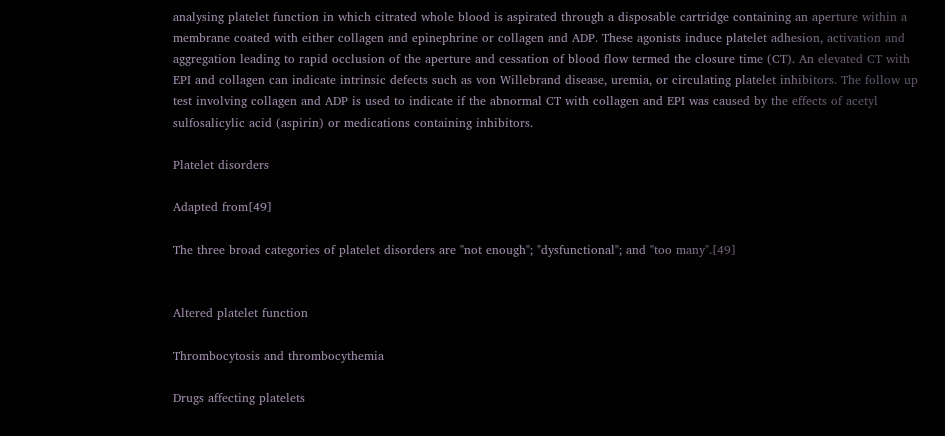analysing platelet function in which citrated whole blood is aspirated through a disposable cartridge containing an aperture within a membrane coated with either collagen and epinephrine or collagen and ADP. These agonists induce platelet adhesion, activation and aggregation leading to rapid occlusion of the aperture and cessation of blood flow termed the closure time (CT). An elevated CT with EPI and collagen can indicate intrinsic defects such as von Willebrand disease, uremia, or circulating platelet inhibitors. The follow up test involving collagen and ADP is used to indicate if the abnormal CT with collagen and EPI was caused by the effects of acetyl sulfosalicylic acid (aspirin) or medications containing inhibitors.

Platelet disorders

Adapted from[49]

The three broad categories of platelet disorders are "not enough"; "dysfunctional"; and "too many".[49]


Altered platelet function

Thrombocytosis and thrombocythemia

Drugs affecting platelets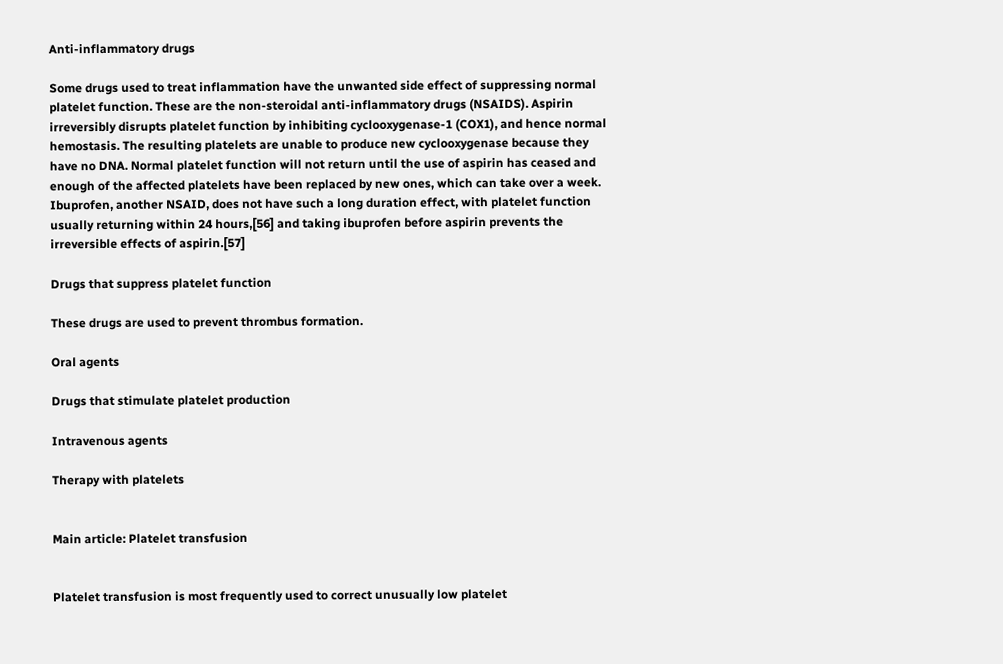Anti-inflammatory drugs

Some drugs used to treat inflammation have the unwanted side effect of suppressing normal platelet function. These are the non-steroidal anti-inflammatory drugs (NSAIDS). Aspirin irreversibly disrupts platelet function by inhibiting cyclooxygenase-1 (COX1), and hence normal hemostasis. The resulting platelets are unable to produce new cyclooxygenase because they have no DNA. Normal platelet function will not return until the use of aspirin has ceased and enough of the affected platelets have been replaced by new ones, which can take over a week. Ibuprofen, another NSAID, does not have such a long duration effect, with platelet function usually returning within 24 hours,[56] and taking ibuprofen before aspirin prevents the irreversible effects of aspirin.[57]

Drugs that suppress platelet function

These drugs are used to prevent thrombus formation.

Oral agents

Drugs that stimulate platelet production

Intravenous agents

Therapy with platelets


Main article: Platelet transfusion


Platelet transfusion is most frequently used to correct unusually low platelet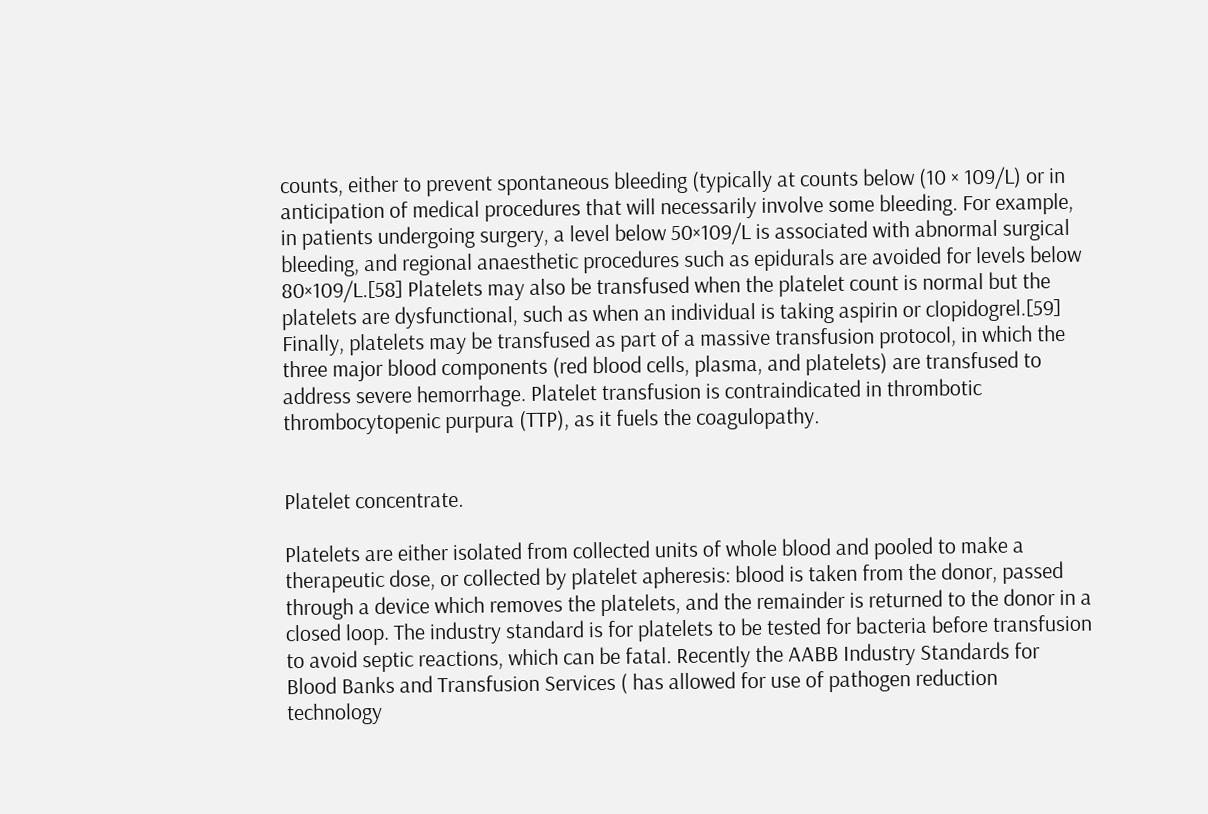counts, either to prevent spontaneous bleeding (typically at counts below (10 × 109/L) or in anticipation of medical procedures that will necessarily involve some bleeding. For example, in patients undergoing surgery, a level below 50×109/L is associated with abnormal surgical bleeding, and regional anaesthetic procedures such as epidurals are avoided for levels below 80×109/L.[58] Platelets may also be transfused when the platelet count is normal but the platelets are dysfunctional, such as when an individual is taking aspirin or clopidogrel.[59] Finally, platelets may be transfused as part of a massive transfusion protocol, in which the three major blood components (red blood cells, plasma, and platelets) are transfused to address severe hemorrhage. Platelet transfusion is contraindicated in thrombotic thrombocytopenic purpura (TTP), as it fuels the coagulopathy.


Platelet concentrate.

Platelets are either isolated from collected units of whole blood and pooled to make a therapeutic dose, or collected by platelet apheresis: blood is taken from the donor, passed through a device which removes the platelets, and the remainder is returned to the donor in a closed loop. The industry standard is for platelets to be tested for bacteria before transfusion to avoid septic reactions, which can be fatal. Recently the AABB Industry Standards for Blood Banks and Transfusion Services ( has allowed for use of pathogen reduction technology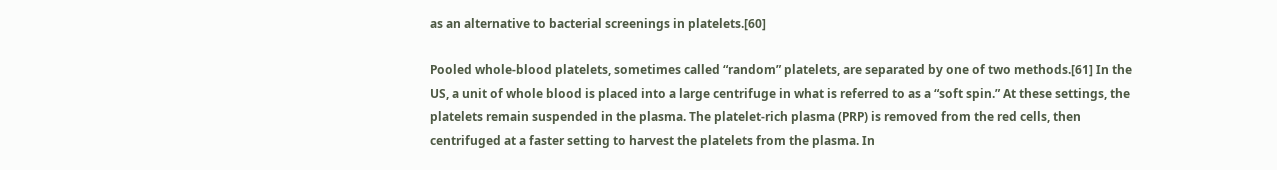as an alternative to bacterial screenings in platelets.[60]

Pooled whole-blood platelets, sometimes called “random” platelets, are separated by one of two methods.[61] In the US, a unit of whole blood is placed into a large centrifuge in what is referred to as a “soft spin.” At these settings, the platelets remain suspended in the plasma. The platelet-rich plasma (PRP) is removed from the red cells, then centrifuged at a faster setting to harvest the platelets from the plasma. In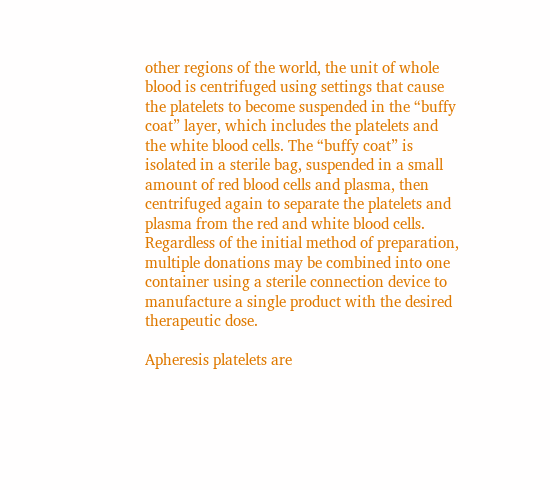other regions of the world, the unit of whole blood is centrifuged using settings that cause the platelets to become suspended in the “buffy coat” layer, which includes the platelets and the white blood cells. The “buffy coat” is isolated in a sterile bag, suspended in a small amount of red blood cells and plasma, then centrifuged again to separate the platelets and plasma from the red and white blood cells. Regardless of the initial method of preparation, multiple donations may be combined into one container using a sterile connection device to manufacture a single product with the desired therapeutic dose.

Apheresis platelets are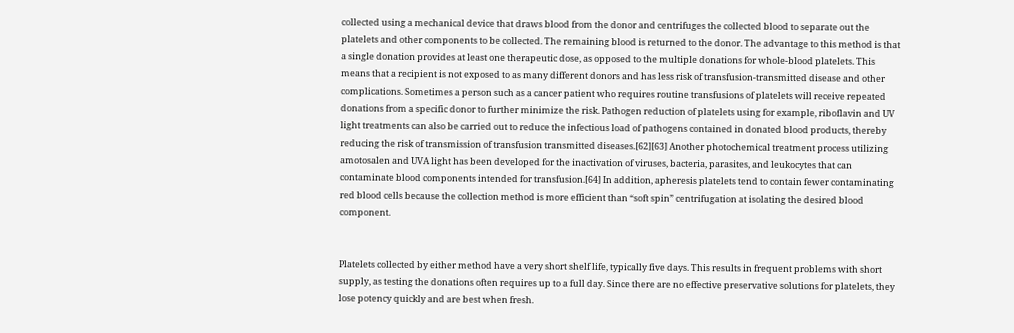collected using a mechanical device that draws blood from the donor and centrifuges the collected blood to separate out the platelets and other components to be collected. The remaining blood is returned to the donor. The advantage to this method is that a single donation provides at least one therapeutic dose, as opposed to the multiple donations for whole-blood platelets. This means that a recipient is not exposed to as many different donors and has less risk of transfusion-transmitted disease and other complications. Sometimes a person such as a cancer patient who requires routine transfusions of platelets will receive repeated donations from a specific donor to further minimize the risk. Pathogen reduction of platelets using for example, riboflavin and UV light treatments can also be carried out to reduce the infectious load of pathogens contained in donated blood products, thereby reducing the risk of transmission of transfusion transmitted diseases.[62][63] Another photochemical treatment process utilizing amotosalen and UVA light has been developed for the inactivation of viruses, bacteria, parasites, and leukocytes that can contaminate blood components intended for transfusion.[64] In addition, apheresis platelets tend to contain fewer contaminating red blood cells because the collection method is more efficient than “soft spin” centrifugation at isolating the desired blood component.


Platelets collected by either method have a very short shelf life, typically five days. This results in frequent problems with short supply, as testing the donations often requires up to a full day. Since there are no effective preservative solutions for platelets, they lose potency quickly and are best when fresh.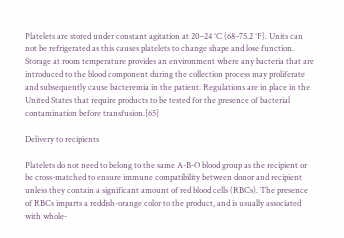Platelets are stored under constant agitation at 20–24 °C (68–75.2 °F). Units can not be refrigerated as this causes platelets to change shape and lose function. Storage at room temperature provides an environment where any bacteria that are introduced to the blood component during the collection process may proliferate and subsequently cause bacteremia in the patient. Regulations are in place in the United States that require products to be tested for the presence of bacterial contamination before transfusion.[65]

Delivery to recipients

Platelets do not need to belong to the same A-B-O blood group as the recipient or be cross-matched to ensure immune compatibility between donor and recipient unless they contain a significant amount of red blood cells (RBCs). The presence of RBCs imparts a reddish-orange color to the product, and is usually associated with whole-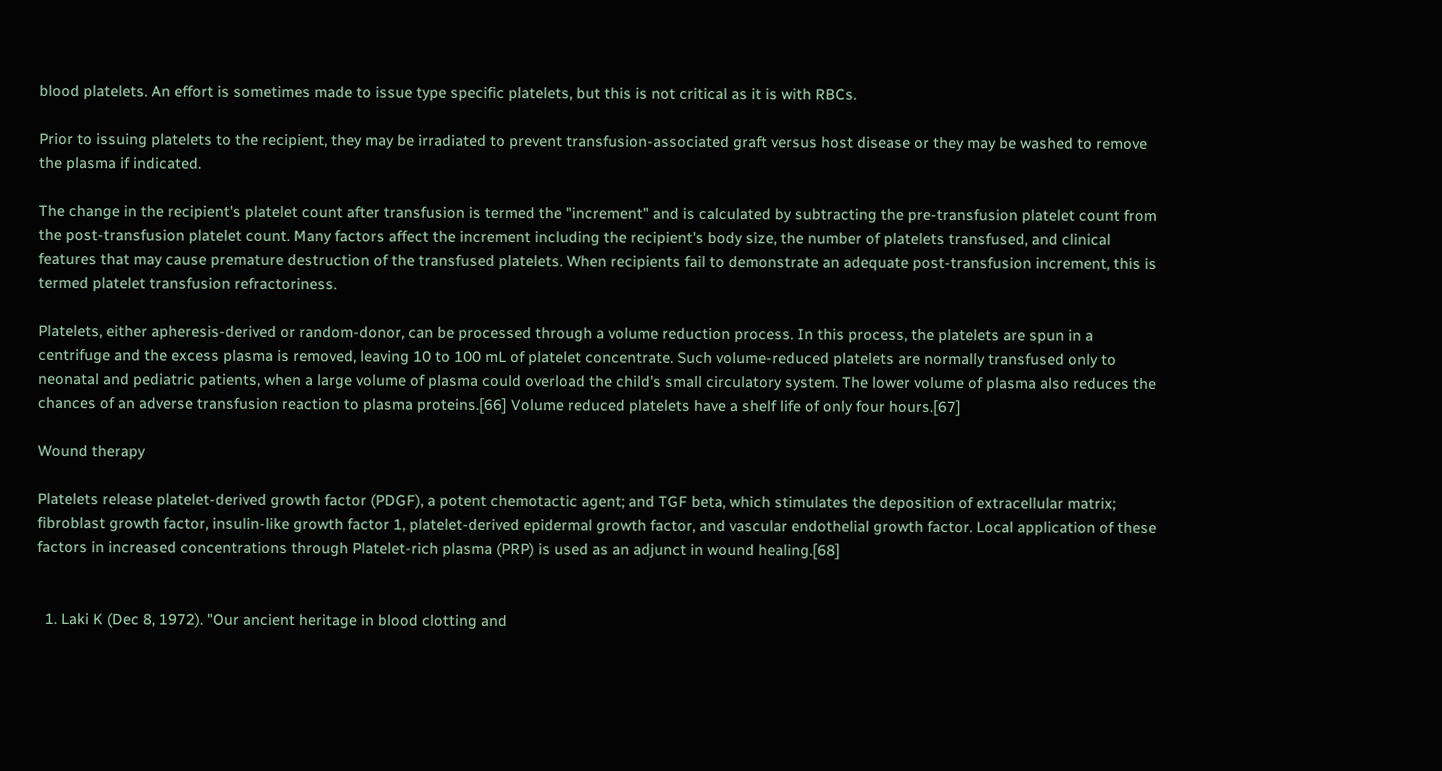blood platelets. An effort is sometimes made to issue type specific platelets, but this is not critical as it is with RBCs.

Prior to issuing platelets to the recipient, they may be irradiated to prevent transfusion-associated graft versus host disease or they may be washed to remove the plasma if indicated.

The change in the recipient's platelet count after transfusion is termed the "increment" and is calculated by subtracting the pre-transfusion platelet count from the post-transfusion platelet count. Many factors affect the increment including the recipient's body size, the number of platelets transfused, and clinical features that may cause premature destruction of the transfused platelets. When recipients fail to demonstrate an adequate post-transfusion increment, this is termed platelet transfusion refractoriness.

Platelets, either apheresis-derived or random-donor, can be processed through a volume reduction process. In this process, the platelets are spun in a centrifuge and the excess plasma is removed, leaving 10 to 100 mL of platelet concentrate. Such volume-reduced platelets are normally transfused only to neonatal and pediatric patients, when a large volume of plasma could overload the child's small circulatory system. The lower volume of plasma also reduces the chances of an adverse transfusion reaction to plasma proteins.[66] Volume reduced platelets have a shelf life of only four hours.[67]

Wound therapy

Platelets release platelet-derived growth factor (PDGF), a potent chemotactic agent; and TGF beta, which stimulates the deposition of extracellular matrix; fibroblast growth factor, insulin-like growth factor 1, platelet-derived epidermal growth factor, and vascular endothelial growth factor. Local application of these factors in increased concentrations through Platelet-rich plasma (PRP) is used as an adjunct in wound healing.[68]


  1. Laki K (Dec 8, 1972). "Our ancient heritage in blood clotting and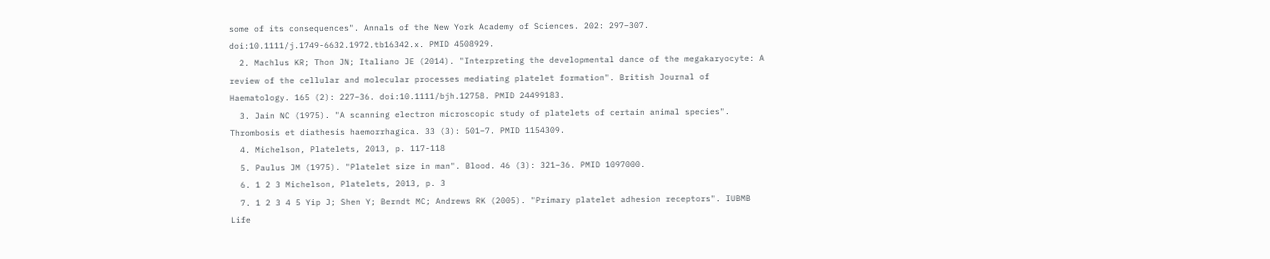some of its consequences". Annals of the New York Academy of Sciences. 202: 297–307. doi:10.1111/j.1749-6632.1972.tb16342.x. PMID 4508929.
  2. Machlus KR; Thon JN; Italiano JE (2014). "Interpreting the developmental dance of the megakaryocyte: A review of the cellular and molecular processes mediating platelet formation". British Journal of Haematology. 165 (2): 227–36. doi:10.1111/bjh.12758. PMID 24499183.
  3. Jain NC (1975). "A scanning electron microscopic study of platelets of certain animal species". Thrombosis et diathesis haemorrhagica. 33 (3): 501–7. PMID 1154309.
  4. Michelson, Platelets, 2013, p. 117-118
  5. Paulus JM (1975). "Platelet size in man". Blood. 46 (3): 321–36. PMID 1097000.
  6. 1 2 3 Michelson, Platelets, 2013, p. 3
  7. 1 2 3 4 5 Yip J; Shen Y; Berndt MC; Andrews RK (2005). "Primary platelet adhesion receptors". IUBMB Life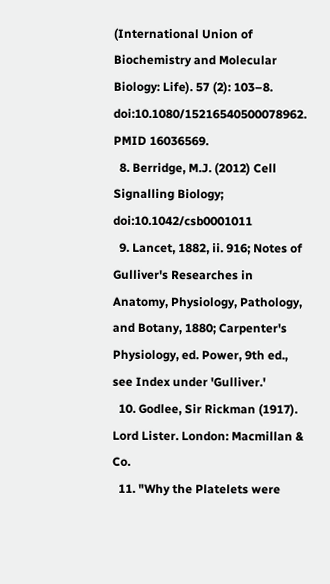(International Union of Biochemistry and Molecular Biology: Life). 57 (2): 103–8. doi:10.1080/15216540500078962. PMID 16036569.
  8. Berridge, M.J. (2012) Cell Signalling Biology; doi:10.1042/csb0001011
  9. Lancet, 1882, ii. 916; Notes of Gulliver's Researches in Anatomy, Physiology, Pathology, and Botany, 1880; Carpenter's Physiology, ed. Power, 9th ed., see Index under 'Gulliver.'
  10. Godlee, Sir Rickman (1917). Lord Lister. London: Macmillan & Co.
  11. "Why the Platelets were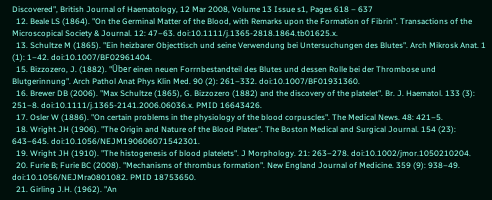Discovered", British Journal of Haematology, 12 Mar 2008, Volume 13 Issue s1, Pages 618 – 637
  12. Beale LS (1864). "On the Germinal Matter of the Blood, with Remarks upon the Formation of Fibrin". Transactions of the Microscopical Society & Journal. 12: 47–63. doi:10.1111/j.1365-2818.1864.tb01625.x.
  13. Schultze M (1865). "Ein heizbarer Objecttisch und seine Verwendung bei Untersuchungen des Blutes". Arch Mikrosk Anat. 1 (1): 1–42. doi:10.1007/BF02961404.
  15. Bizzozero, J. (1882). "Über einen neuen Forrnbestandteil des Blutes und dessen Rolle bei der Thrombose und Blutgerinnung". Arch Pathol Anat Phys Klin Med. 90 (2): 261–332. doi:10.1007/BF01931360.
  16. Brewer DB (2006). "Max Schultze (1865), G. Bizzozero (1882) and the discovery of the platelet". Br. J. Haematol. 133 (3): 251–8. doi:10.1111/j.1365-2141.2006.06036.x. PMID 16643426.
  17. Osler W (1886). "On certain problems in the physiology of the blood corpuscles". The Medical News. 48: 421–5.
  18. Wright JH (1906). "The Origin and Nature of the Blood Plates". The Boston Medical and Surgical Journal. 154 (23): 643–645. doi:10.1056/NEJM190606071542301.
  19. Wright JH (1910). "The histogenesis of blood platelets". J Morphology. 21: 263–278. doi:10.1002/jmor.1050210204.
  20. Furie B; Furie BC (2008). "Mechanisms of thrombus formation". New England Journal of Medicine. 359 (9): 938–49. doi:10.1056/NEJMra0801082. PMID 18753650.
  21. Girling J.H. (1962). "An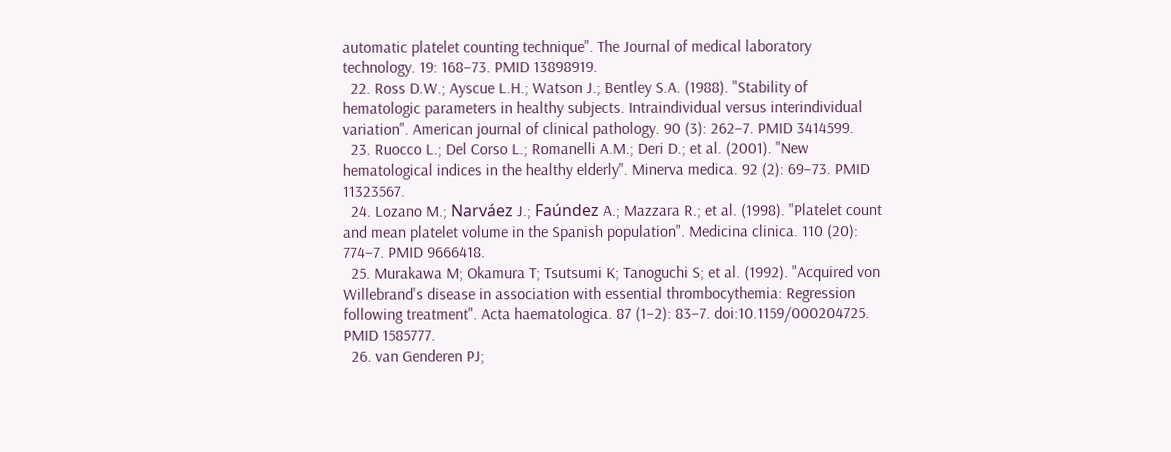automatic platelet counting technique". The Journal of medical laboratory technology. 19: 168–73. PMID 13898919.
  22. Ross D.W.; Ayscue L.H.; Watson J.; Bentley S.A. (1988). "Stability of hematologic parameters in healthy subjects. Intraindividual versus interindividual variation". American journal of clinical pathology. 90 (3): 262–7. PMID 3414599.
  23. Ruocco L.; Del Corso L.; Romanelli A.M.; Deri D.; et al. (2001). "New hematological indices in the healthy elderly". Minerva medica. 92 (2): 69–73. PMID 11323567.
  24. Lozano M.; Narváez J.; Faúndez A.; Mazzara R.; et al. (1998). "Platelet count and mean platelet volume in the Spanish population". Medicina clinica. 110 (20): 774–7. PMID 9666418.
  25. Murakawa M; Okamura T; Tsutsumi K; Tanoguchi S; et al. (1992). "Acquired von Willebrand's disease in association with essential thrombocythemia: Regression following treatment". Acta haematologica. 87 (1–2): 83–7. doi:10.1159/000204725. PMID 1585777.
  26. van Genderen PJ;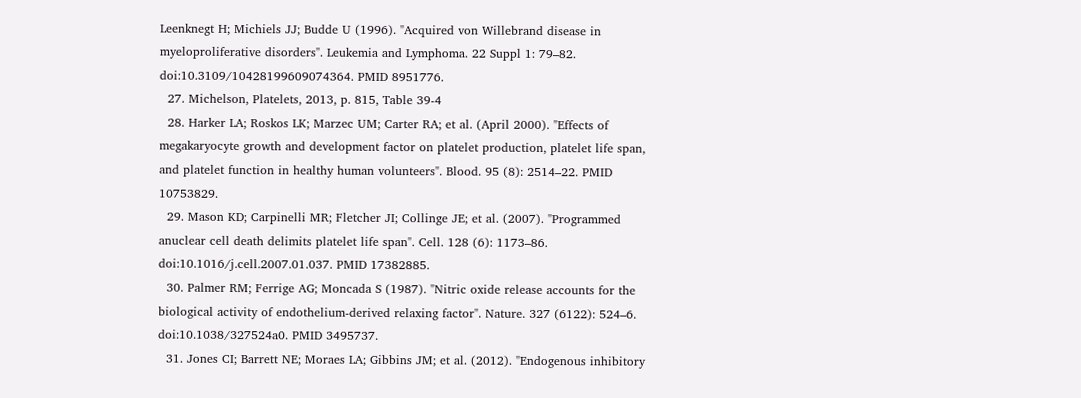Leenknegt H; Michiels JJ; Budde U (1996). "Acquired von Willebrand disease in myeloproliferative disorders". Leukemia and Lymphoma. 22 Suppl 1: 79–82. doi:10.3109/10428199609074364. PMID 8951776.
  27. Michelson, Platelets, 2013, p. 815, Table 39-4
  28. Harker LA; Roskos LK; Marzec UM; Carter RA; et al. (April 2000). "Effects of megakaryocyte growth and development factor on platelet production, platelet life span, and platelet function in healthy human volunteers". Blood. 95 (8): 2514–22. PMID 10753829.
  29. Mason KD; Carpinelli MR; Fletcher JI; Collinge JE; et al. (2007). "Programmed anuclear cell death delimits platelet life span". Cell. 128 (6): 1173–86. doi:10.1016/j.cell.2007.01.037. PMID 17382885.
  30. Palmer RM; Ferrige AG; Moncada S (1987). "Nitric oxide release accounts for the biological activity of endothelium-derived relaxing factor". Nature. 327 (6122): 524–6. doi:10.1038/327524a0. PMID 3495737.
  31. Jones CI; Barrett NE; Moraes LA; Gibbins JM; et al. (2012). "Endogenous inhibitory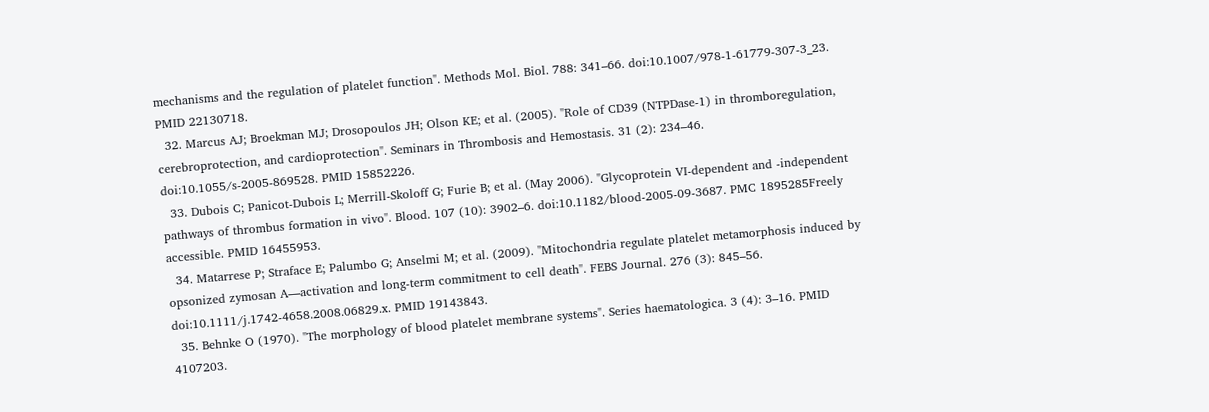mechanisms and the regulation of platelet function". Methods Mol. Biol. 788: 341–66. doi:10.1007/978-1-61779-307-3_23. PMID 22130718.
  32. Marcus AJ; Broekman MJ; Drosopoulos JH; Olson KE; et al. (2005). "Role of CD39 (NTPDase-1) in thromboregulation, cerebroprotection, and cardioprotection". Seminars in Thrombosis and Hemostasis. 31 (2): 234–46. doi:10.1055/s-2005-869528. PMID 15852226.
  33. Dubois C; Panicot-Dubois L; Merrill-Skoloff G; Furie B; et al. (May 2006). "Glycoprotein VI-dependent and -independent pathways of thrombus formation in vivo". Blood. 107 (10): 3902–6. doi:10.1182/blood-2005-09-3687. PMC 1895285Freely accessible. PMID 16455953.
  34. Matarrese P; Straface E; Palumbo G; Anselmi M; et al. (2009). "Mitochondria regulate platelet metamorphosis induced by opsonized zymosan A—activation and long-term commitment to cell death". FEBS Journal. 276 (3): 845–56. doi:10.1111/j.1742-4658.2008.06829.x. PMID 19143843.
  35. Behnke O (1970). "The morphology of blood platelet membrane systems". Series haematologica. 3 (4): 3–16. PMID 4107203.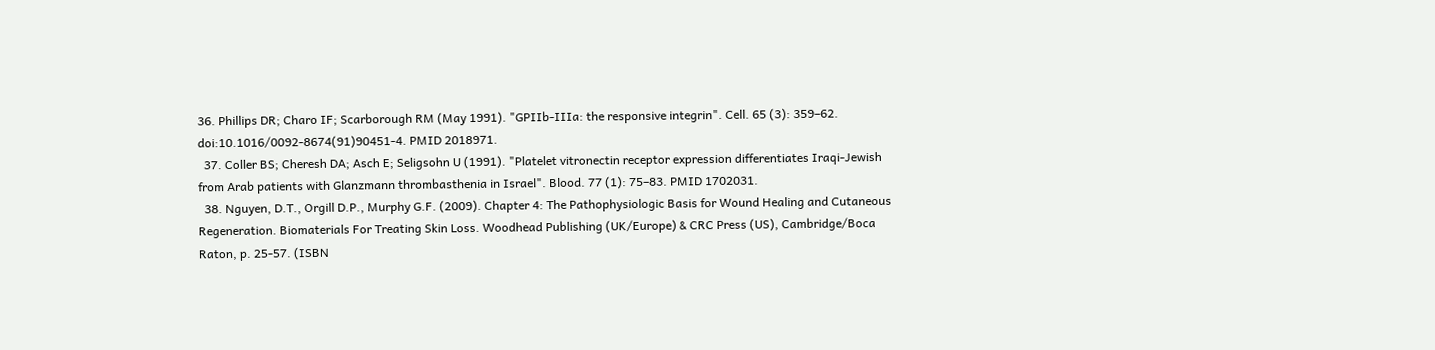36. Phillips DR; Charo IF; Scarborough RM (May 1991). "GPIIb-IIIa: the responsive integrin". Cell. 65 (3): 359–62. doi:10.1016/0092-8674(91)90451-4. PMID 2018971.
  37. Coller BS; Cheresh DA; Asch E; Seligsohn U (1991). "Platelet vitronectin receptor expression differentiates Iraqi-Jewish from Arab patients with Glanzmann thrombasthenia in Israel". Blood. 77 (1): 75–83. PMID 1702031.
  38. Nguyen, D.T., Orgill D.P., Murphy G.F. (2009). Chapter 4: The Pathophysiologic Basis for Wound Healing and Cutaneous Regeneration. Biomaterials For Treating Skin Loss. Woodhead Publishing (UK/Europe) & CRC Press (US), Cambridge/Boca Raton, p. 25-57. (ISBN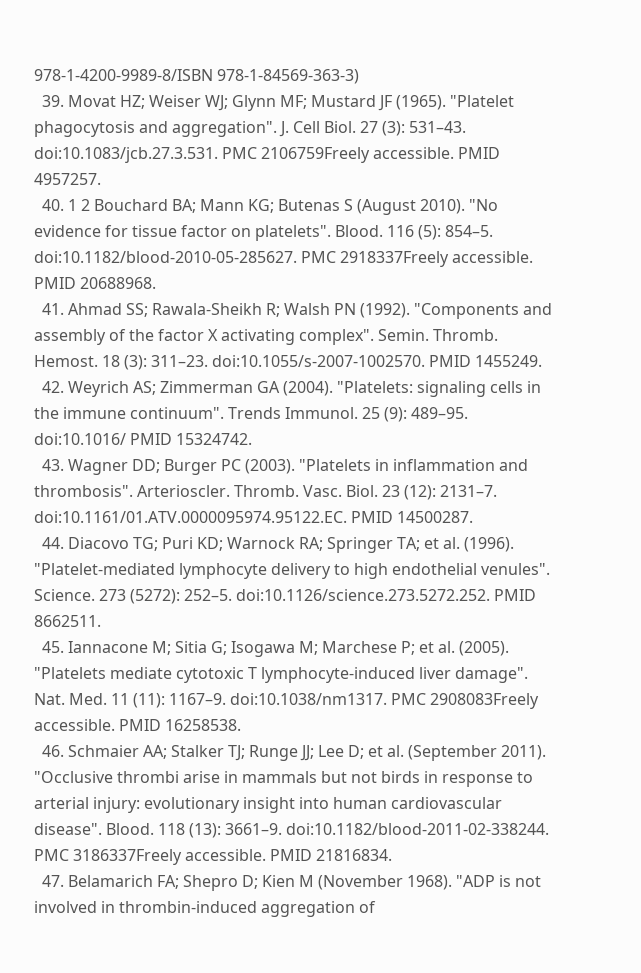978-1-4200-9989-8/ISBN 978-1-84569-363-3)
  39. Movat HZ; Weiser WJ; Glynn MF; Mustard JF (1965). "Platelet phagocytosis and aggregation". J. Cell Biol. 27 (3): 531–43. doi:10.1083/jcb.27.3.531. PMC 2106759Freely accessible. PMID 4957257.
  40. 1 2 Bouchard BA; Mann KG; Butenas S (August 2010). "No evidence for tissue factor on platelets". Blood. 116 (5): 854–5. doi:10.1182/blood-2010-05-285627. PMC 2918337Freely accessible. PMID 20688968.
  41. Ahmad SS; Rawala-Sheikh R; Walsh PN (1992). "Components and assembly of the factor X activating complex". Semin. Thromb. Hemost. 18 (3): 311–23. doi:10.1055/s-2007-1002570. PMID 1455249.
  42. Weyrich AS; Zimmerman GA (2004). "Platelets: signaling cells in the immune continuum". Trends Immunol. 25 (9): 489–95. doi:10.1016/ PMID 15324742.
  43. Wagner DD; Burger PC (2003). "Platelets in inflammation and thrombosis". Arterioscler. Thromb. Vasc. Biol. 23 (12): 2131–7. doi:10.1161/01.ATV.0000095974.95122.EC. PMID 14500287.
  44. Diacovo TG; Puri KD; Warnock RA; Springer TA; et al. (1996). "Platelet-mediated lymphocyte delivery to high endothelial venules". Science. 273 (5272): 252–5. doi:10.1126/science.273.5272.252. PMID 8662511.
  45. Iannacone M; Sitia G; Isogawa M; Marchese P; et al. (2005). "Platelets mediate cytotoxic T lymphocyte-induced liver damage". Nat. Med. 11 (11): 1167–9. doi:10.1038/nm1317. PMC 2908083Freely accessible. PMID 16258538.
  46. Schmaier AA; Stalker TJ; Runge JJ; Lee D; et al. (September 2011). "Occlusive thrombi arise in mammals but not birds in response to arterial injury: evolutionary insight into human cardiovascular disease". Blood. 118 (13): 3661–9. doi:10.1182/blood-2011-02-338244. PMC 3186337Freely accessible. PMID 21816834.
  47. Belamarich FA; Shepro D; Kien M (November 1968). "ADP is not involved in thrombin-induced aggregation of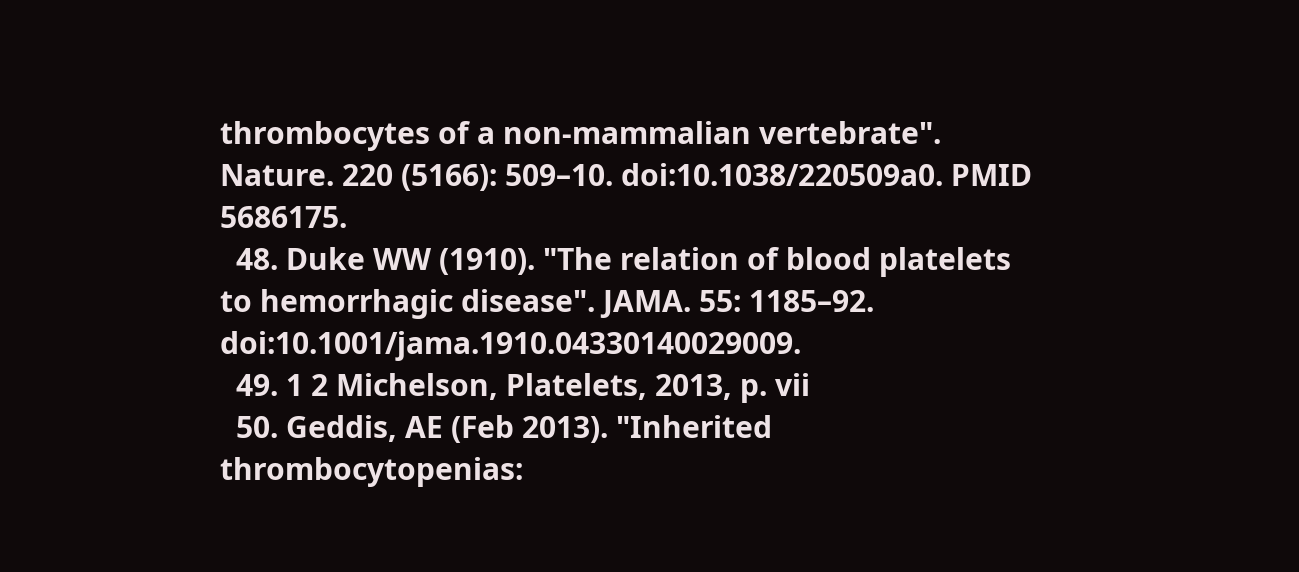thrombocytes of a non-mammalian vertebrate". Nature. 220 (5166): 509–10. doi:10.1038/220509a0. PMID 5686175.
  48. Duke WW (1910). "The relation of blood platelets to hemorrhagic disease". JAMA. 55: 1185–92. doi:10.1001/jama.1910.04330140029009.
  49. 1 2 Michelson, Platelets, 2013, p. vii
  50. Geddis, AE (Feb 2013). "Inherited thrombocytopenias: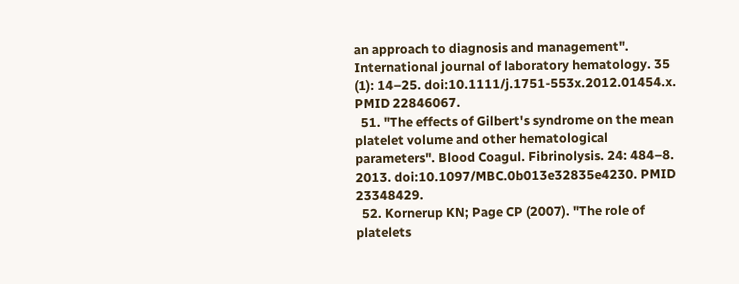an approach to diagnosis and management". International journal of laboratory hematology. 35 (1): 14–25. doi:10.1111/j.1751-553x.2012.01454.x. PMID 22846067.
  51. "The effects of Gilbert's syndrome on the mean platelet volume and other hematological parameters". Blood Coagul. Fibrinolysis. 24: 484–8. 2013. doi:10.1097/MBC.0b013e32835e4230. PMID 23348429.
  52. Kornerup KN; Page CP (2007). "The role of platelets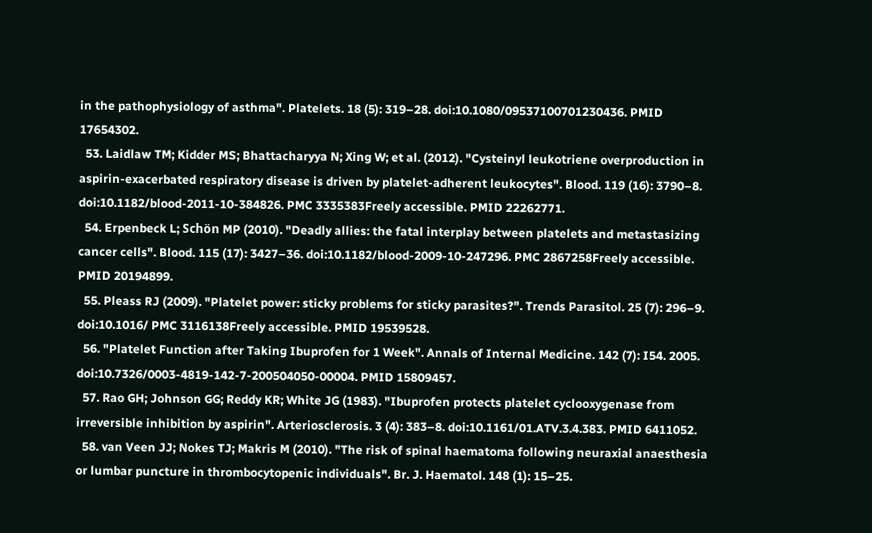in the pathophysiology of asthma". Platelets. 18 (5): 319–28. doi:10.1080/09537100701230436. PMID 17654302.
  53. Laidlaw TM; Kidder MS; Bhattacharyya N; Xing W; et al. (2012). "Cysteinyl leukotriene overproduction in aspirin-exacerbated respiratory disease is driven by platelet-adherent leukocytes". Blood. 119 (16): 3790–8. doi:10.1182/blood-2011-10-384826. PMC 3335383Freely accessible. PMID 22262771.
  54. Erpenbeck L; Schön MP (2010). "Deadly allies: the fatal interplay between platelets and metastasizing cancer cells". Blood. 115 (17): 3427–36. doi:10.1182/blood-2009-10-247296. PMC 2867258Freely accessible. PMID 20194899.
  55. Pleass RJ (2009). "Platelet power: sticky problems for sticky parasites?". Trends Parasitol. 25 (7): 296–9. doi:10.1016/ PMC 3116138Freely accessible. PMID 19539528.
  56. "Platelet Function after Taking Ibuprofen for 1 Week". Annals of Internal Medicine. 142 (7): I54. 2005. doi:10.7326/0003-4819-142-7-200504050-00004. PMID 15809457.
  57. Rao GH; Johnson GG; Reddy KR; White JG (1983). "Ibuprofen protects platelet cyclooxygenase from irreversible inhibition by aspirin". Arteriosclerosis. 3 (4): 383–8. doi:10.1161/01.ATV.3.4.383. PMID 6411052.
  58. van Veen JJ; Nokes TJ; Makris M (2010). "The risk of spinal haematoma following neuraxial anaesthesia or lumbar puncture in thrombocytopenic individuals". Br. J. Haematol. 148 (1): 15–25.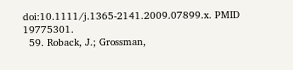doi:10.1111/j.1365-2141.2009.07899.x. PMID 19775301.
  59. Roback, J.; Grossman,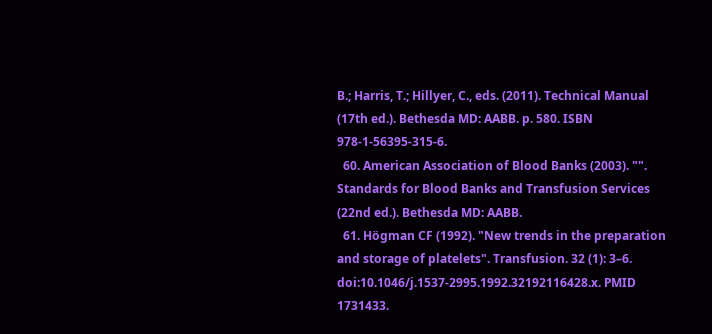B.; Harris, T.; Hillyer, C., eds. (2011). Technical Manual (17th ed.). Bethesda MD: AABB. p. 580. ISBN 978-1-56395-315-6.
  60. American Association of Blood Banks (2003). "". Standards for Blood Banks and Transfusion Services (22nd ed.). Bethesda MD: AABB.
  61. Högman CF (1992). "New trends in the preparation and storage of platelets". Transfusion. 32 (1): 3–6. doi:10.1046/j.1537-2995.1992.32192116428.x. PMID 1731433.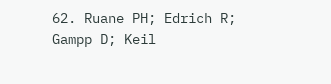62. Ruane PH; Edrich R; Gampp D; Keil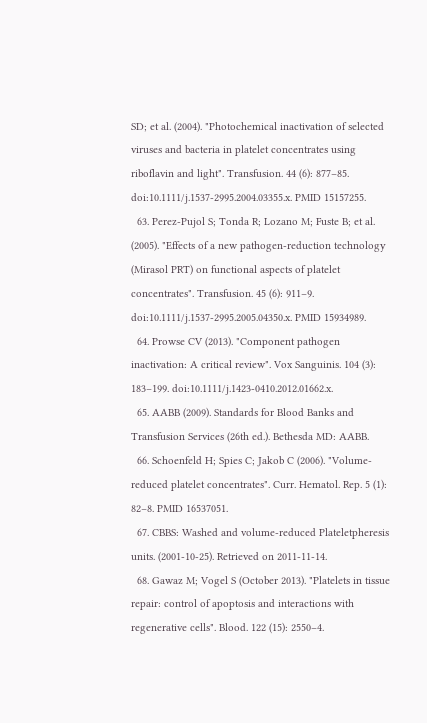SD; et al. (2004). "Photochemical inactivation of selected viruses and bacteria in platelet concentrates using riboflavin and light". Transfusion. 44 (6): 877–85. doi:10.1111/j.1537-2995.2004.03355.x. PMID 15157255.
  63. Perez-Pujol S; Tonda R; Lozano M; Fuste B; et al. (2005). "Effects of a new pathogen-reduction technology (Mirasol PRT) on functional aspects of platelet concentrates". Transfusion. 45 (6): 911–9. doi:10.1111/j.1537-2995.2005.04350.x. PMID 15934989.
  64. Prowse CV (2013). "Component pathogen inactivation: A critical review". Vox Sanguinis. 104 (3): 183–199. doi:10.1111/j.1423-0410.2012.01662.x.
  65. AABB (2009). Standards for Blood Banks and Transfusion Services (26th ed.). Bethesda MD: AABB.
  66. Schoenfeld H; Spies C; Jakob C (2006). "Volume-reduced platelet concentrates". Curr. Hematol. Rep. 5 (1): 82–8. PMID 16537051.
  67. CBBS: Washed and volume-reduced Plateletpheresis units. (2001-10-25). Retrieved on 2011-11-14.
  68. Gawaz M; Vogel S (October 2013). "Platelets in tissue repair: control of apoptosis and interactions with regenerative cells". Blood. 122 (15): 2550–4.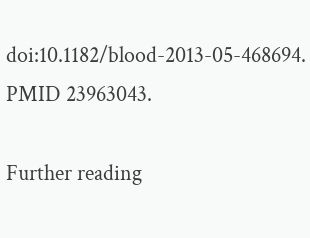doi:10.1182/blood-2013-05-468694. PMID 23963043.

Further reading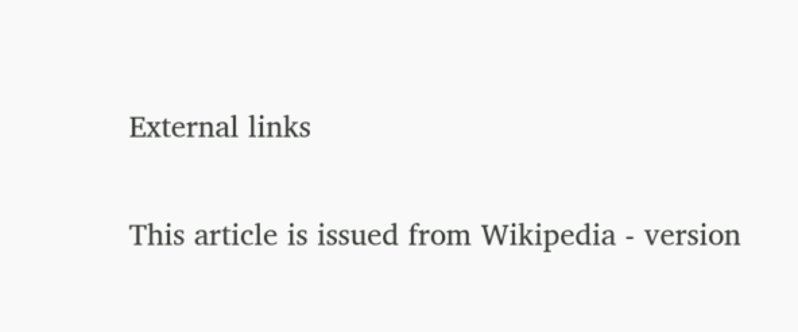External links

This article is issued from Wikipedia - version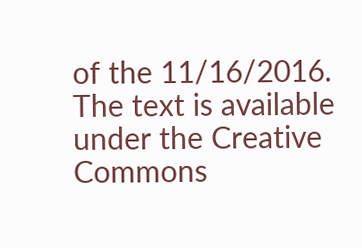of the 11/16/2016. The text is available under the Creative Commons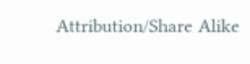Attribution/Share Alike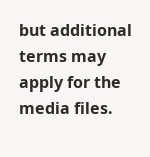but additional terms may apply for the media files.